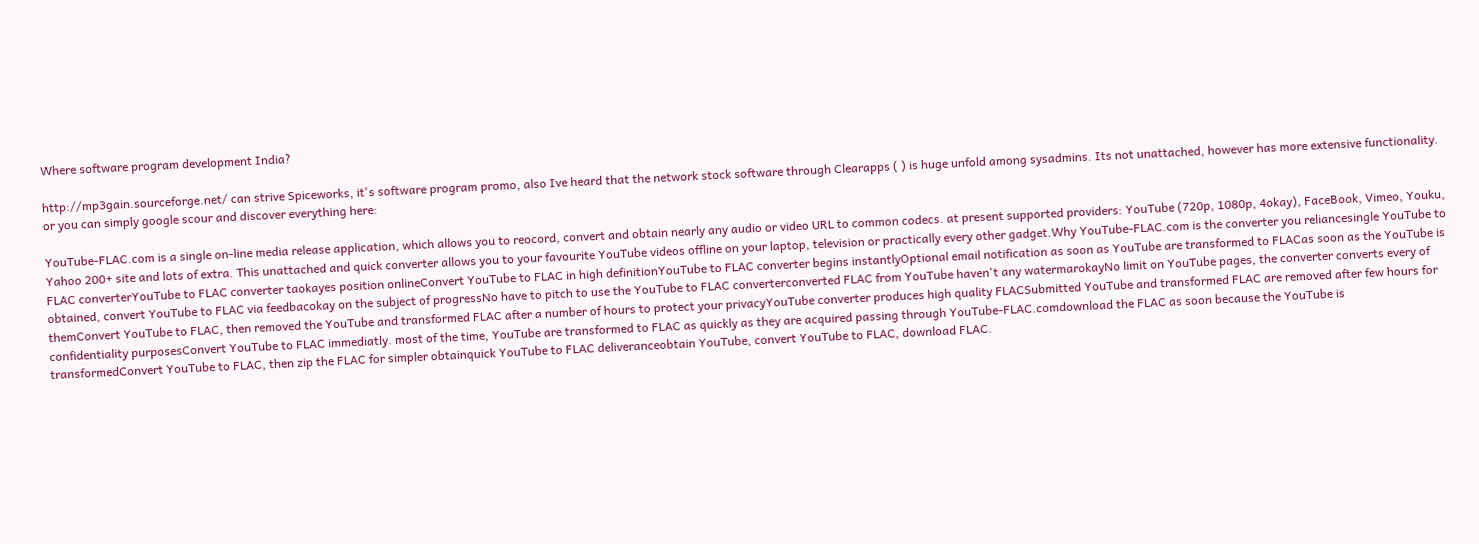Where software program development India?

http://mp3gain.sourceforge.net/ can strive Spiceworks, it's software program promo, also Ive heard that the network stock software through Clearapps ( ) is huge unfold among sysadmins. Its not unattached, however has more extensive functionality. or you can simply google scour and discover everything here:

YouTube-FLAC.com is a single on-line media release application, which allows you to reocord, convert and obtain nearly any audio or video URL to common codecs. at present supported providers: YouTube (720p, 1080p, 4okay), FaceBook, Vimeo, Youku, Yahoo 200+ site and lots of extra. This unattached and quick converter allows you to your favourite YouTube videos offline on your laptop, television or practically every other gadget.Why YouTube-FLAC.com is the converter you reliancesingle YouTube to FLAC converterYouTube to FLAC converter taokayes position onlineConvert YouTube to FLAC in high definitionYouTube to FLAC converter begins instantlyOptional email notification as soon as YouTube are transformed to FLACas soon as the YouTube is obtained, convert YouTube to FLAC via feedbacokay on the subject of progressNo have to pitch to use the YouTube to FLAC converterconverted FLAC from YouTube haven't any watermarokayNo limit on YouTube pages, the converter converts every of themConvert YouTube to FLAC, then removed the YouTube and transformed FLAC after a number of hours to protect your privacyYouTube converter produces high quality FLACSubmitted YouTube and transformed FLAC are removed after few hours for confidentiality purposesConvert YouTube to FLAC immediatly. most of the time, YouTube are transformed to FLAC as quickly as they are acquired passing through YouTube-FLAC.comdownload the FLAC as soon because the YouTube is transformedConvert YouTube to FLAC, then zip the FLAC for simpler obtainquick YouTube to FLAC deliveranceobtain YouTube, convert YouTube to FLAC, download FLAC.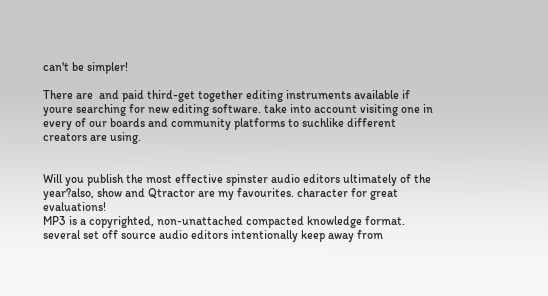can't be simpler!

There are  and paid third-get together editing instruments available if youre searching for new editing software. take into account visiting one in every of our boards and community platforms to suchlike different creators are using.


Will you publish the most effective spinster audio editors ultimately of the year?also, show and Qtractor are my favourites. character for great evaluations!
MP3 is a copyrighted, non-unattached compacted knowledge format. several set off source audio editors intentionally keep away from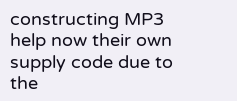constructing MP3 help now their own supply code due to the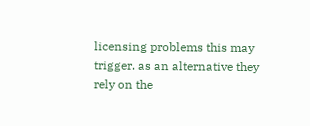licensing problems this may trigger. as an alternative they rely on the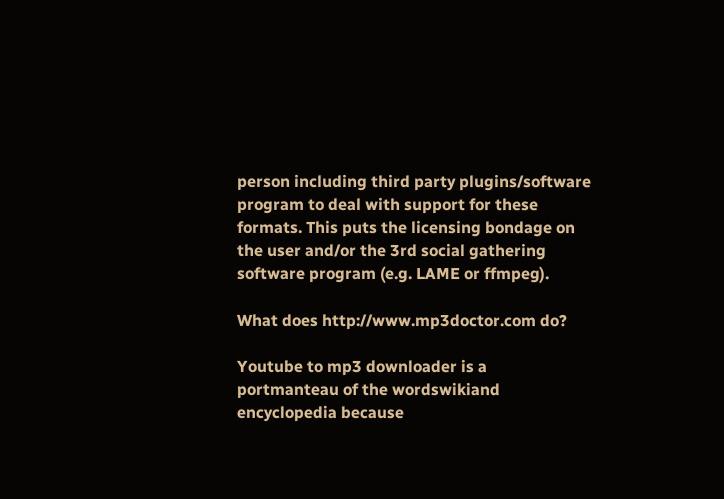person including third party plugins/software program to deal with support for these formats. This puts the licensing bondage on the user and/or the 3rd social gathering software program (e.g. LAME or ffmpeg).

What does http://www.mp3doctor.com do?

Youtube to mp3 downloader is a portmanteau of the wordswikiand encyclopedia because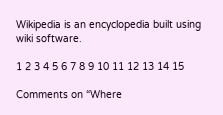Wikipedia is an encyclopedia built using wiki software.

1 2 3 4 5 6 7 8 9 10 11 12 13 14 15

Comments on “Where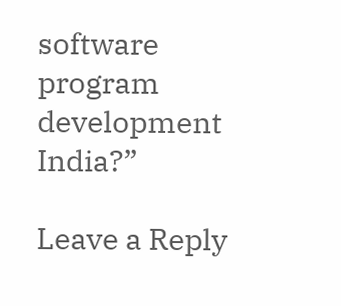software program development India?”

Leave a Reply